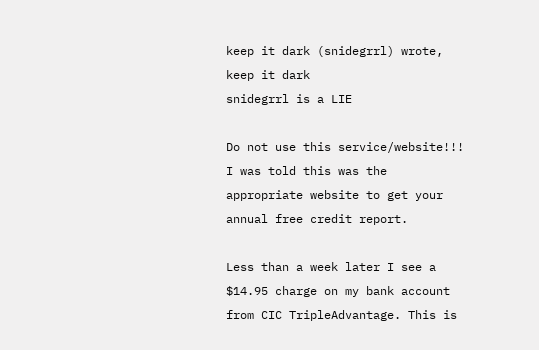keep it dark (snidegrrl) wrote,
keep it dark
snidegrrl is a LIE

Do not use this service/website!!! I was told this was the appropriate website to get your annual free credit report.

Less than a week later I see a $14.95 charge on my bank account from CIC TripleAdvantage. This is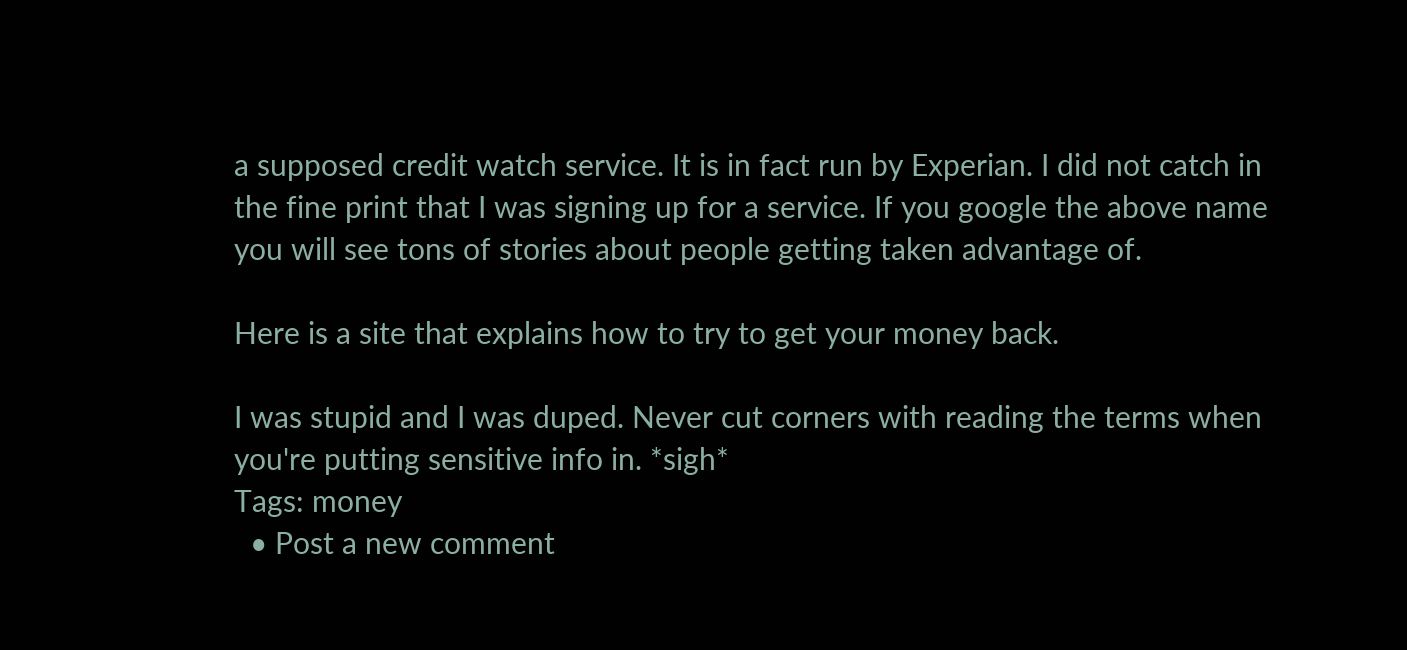a supposed credit watch service. It is in fact run by Experian. I did not catch in the fine print that I was signing up for a service. If you google the above name you will see tons of stories about people getting taken advantage of.

Here is a site that explains how to try to get your money back.

I was stupid and I was duped. Never cut corners with reading the terms when you're putting sensitive info in. *sigh*
Tags: money
  • Post a new comment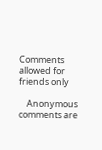Comments allowed for friends only

    Anonymous comments are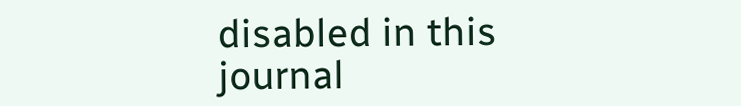disabled in this journal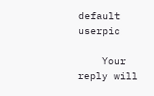default userpic

    Your reply will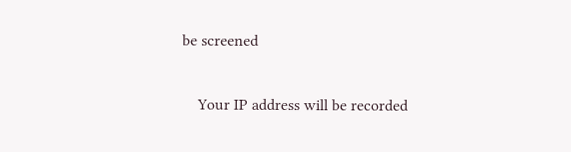be screened

    Your IP address will be recorded